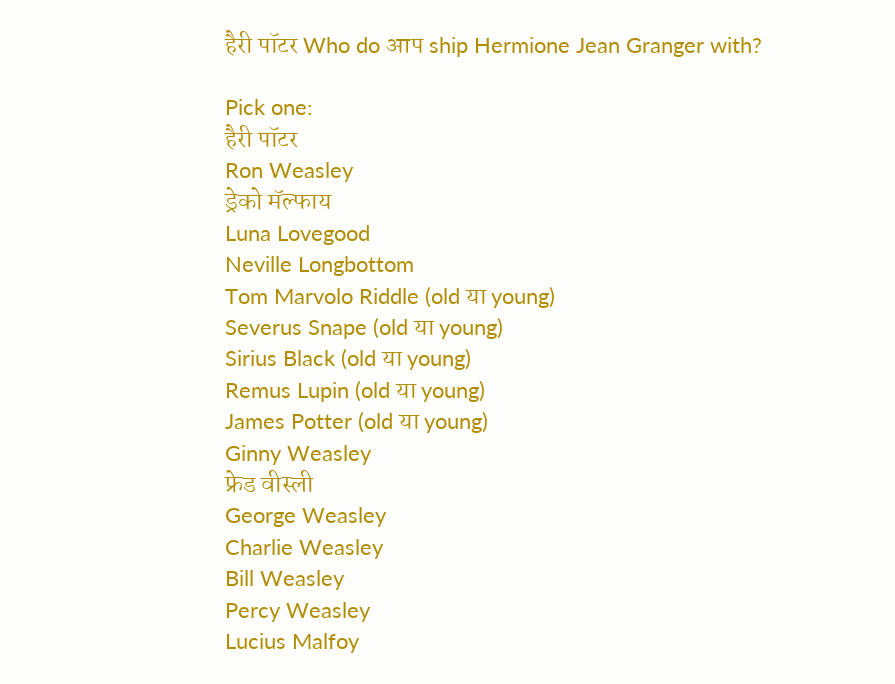हैरी पॉटर Who do आप ship Hermione Jean Granger with?

Pick one:
हैरी पॉटर
Ron Weasley
ड्रेको मॅल्फाय
Luna Lovegood
Neville Longbottom
Tom Marvolo Riddle (old या young)
Severus Snape (old या young)
Sirius Black (old या young)
Remus Lupin (old या young)
James Potter (old या young)
Ginny Weasley
फ्रेड वीस्ली
George Weasley
Charlie Weasley
Bill Weasley
Percy Weasley
Lucius Malfoy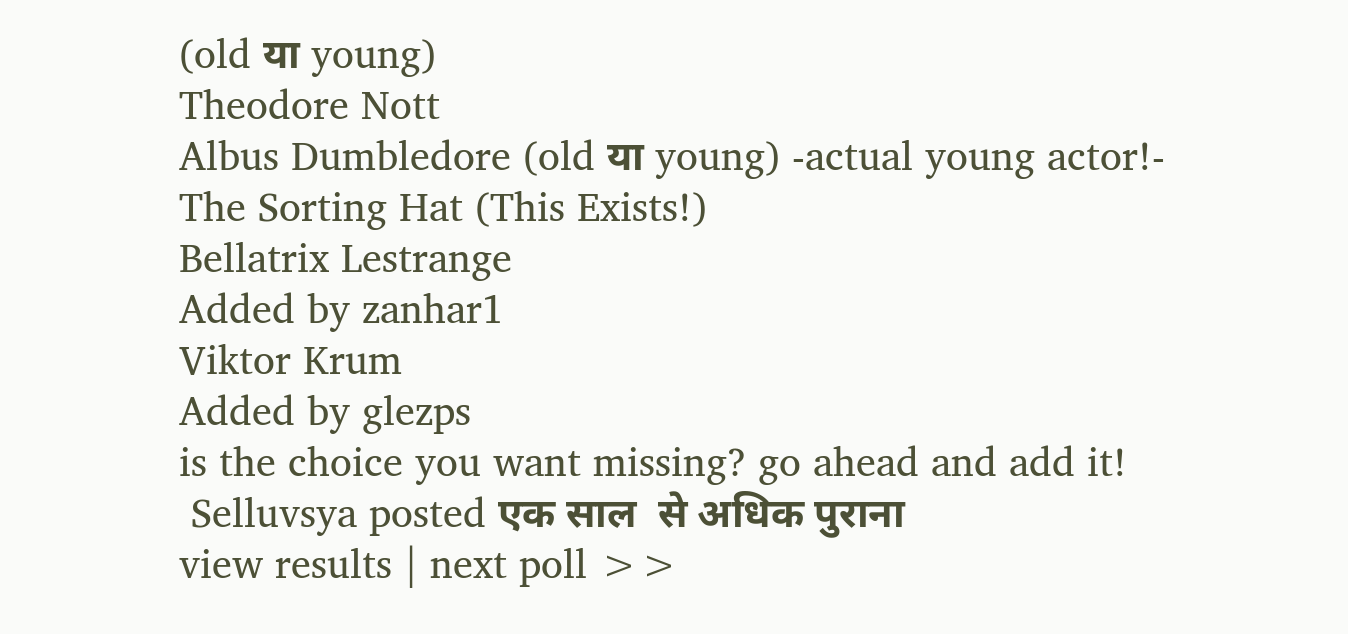(old या young)
Theodore Nott
Albus Dumbledore (old या young) -actual young actor!-
The Sorting Hat (This Exists!)
Bellatrix Lestrange
Added by zanhar1
Viktor Krum
Added by glezps
is the choice you want missing? go ahead and add it!
 Selluvsya posted एक साल  से अधिक पुराना
view results | next poll >>